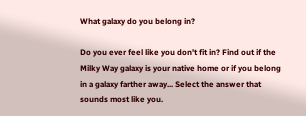What galaxy do you belong in?

Do you ever feel like you don't fit in? Find out if the Milky Way galaxy is your native home or if you belong in a galaxy farther away... Select the answer that sounds most like you.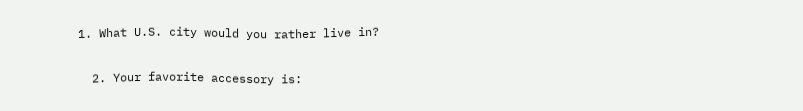1. What U.S. city would you rather live in?

  2. Your favorite accessory is: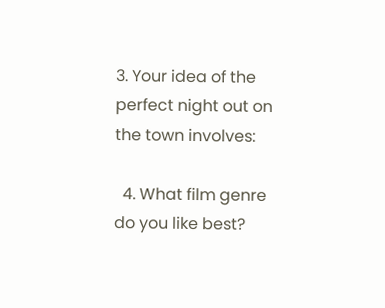3. Your idea of the perfect night out on the town involves:

  4. What film genre do you like best?